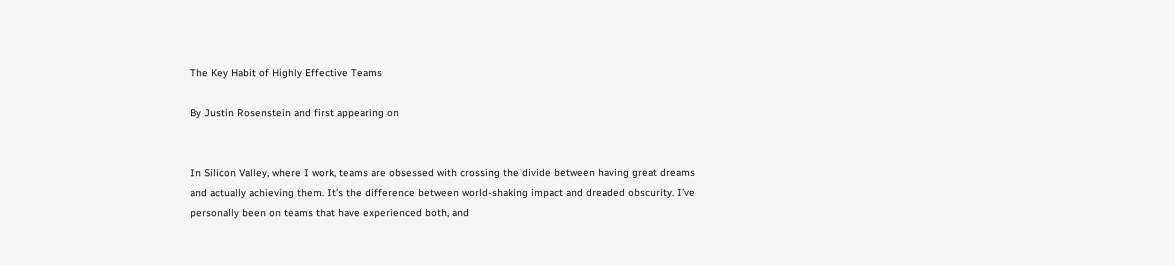The Key Habit of Highly Effective Teams

By Justin Rosenstein and first appearing on


In Silicon Valley, where I work, teams are obsessed with crossing the divide between having great dreams and actually achieving them. It’s the difference between world-shaking impact and dreaded obscurity. I’ve personally been on teams that have experienced both, and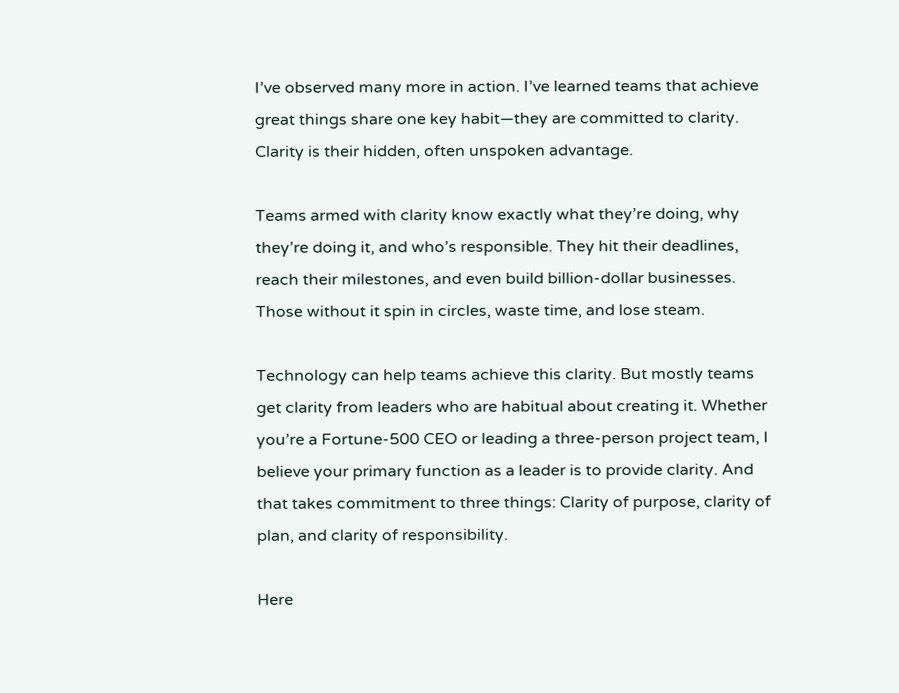I’ve observed many more in action. I’ve learned teams that achieve great things share one key habit—they are committed to clarity. Clarity is their hidden, often unspoken advantage.

Teams armed with clarity know exactly what they’re doing, why they’re doing it, and who’s responsible. They hit their deadlines, reach their milestones, and even build billion-dollar businesses. Those without it spin in circles, waste time, and lose steam.

Technology can help teams achieve this clarity. But mostly teams get clarity from leaders who are habitual about creating it. Whether you’re a Fortune-500 CEO or leading a three-person project team, I believe your primary function as a leader is to provide clarity. And that takes commitment to three things: Clarity of purpose, clarity of plan, and clarity of responsibility.

Here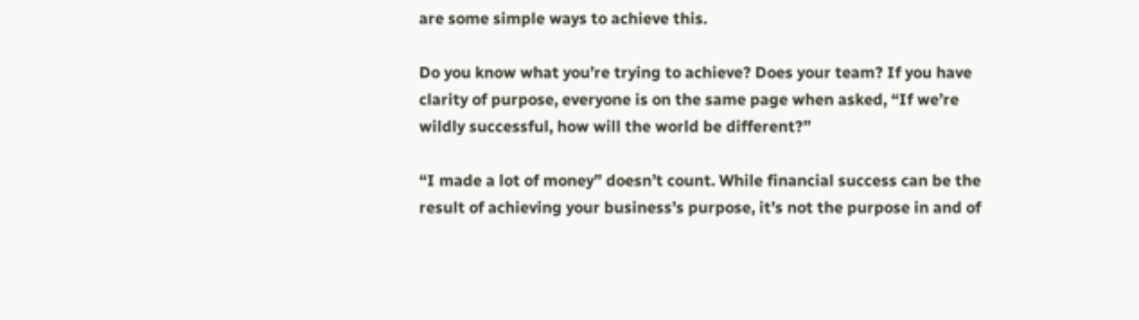are some simple ways to achieve this.

Do you know what you’re trying to achieve? Does your team? If you have clarity of purpose, everyone is on the same page when asked, “If we’re wildly successful, how will the world be different?”

“I made a lot of money” doesn’t count. While financial success can be the result of achieving your business’s purpose, it’s not the purpose in and of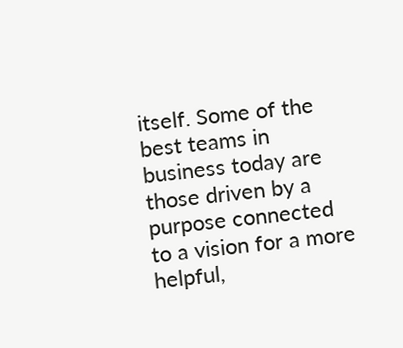itself. Some of the best teams in business today are those driven by a purpose connected to a vision for a more helpful,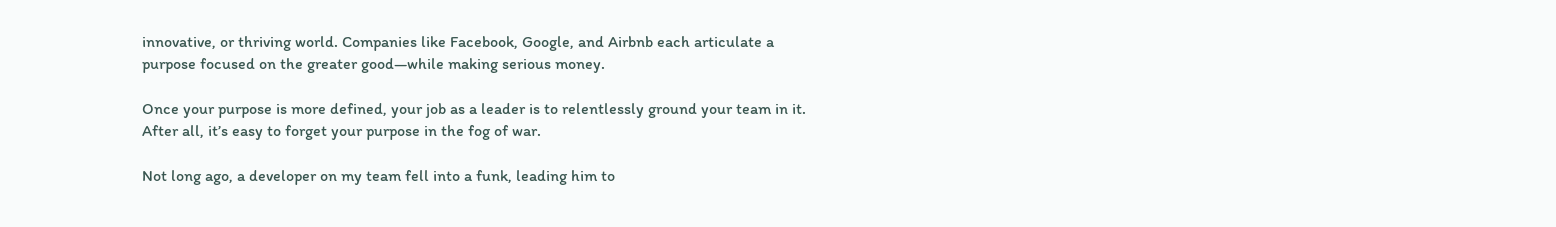innovative, or thriving world. Companies like Facebook, Google, and Airbnb each articulate a purpose focused on the greater good—while making serious money.

Once your purpose is more defined, your job as a leader is to relentlessly ground your team in it. After all, it’s easy to forget your purpose in the fog of war.

Not long ago, a developer on my team fell into a funk, leading him to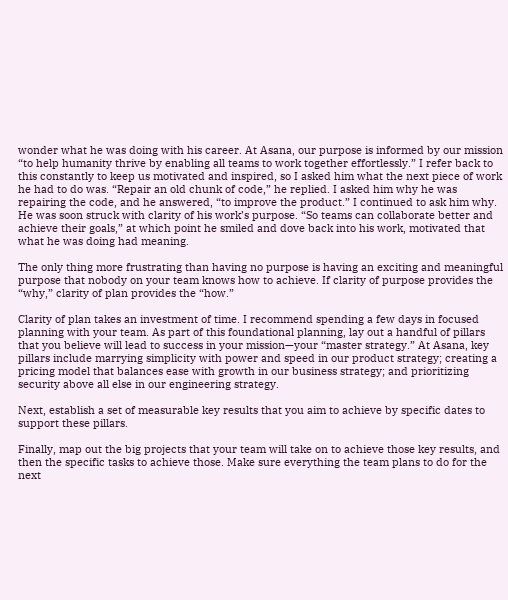wonder what he was doing with his career. At Asana, our purpose is informed by our mission “to help humanity thrive by enabling all teams to work together effortlessly.” I refer back to this constantly to keep us motivated and inspired, so I asked him what the next piece of work he had to do was. “Repair an old chunk of code,” he replied. I asked him why he was repairing the code, and he answered, “to improve the product.” I continued to ask him why. He was soon struck with clarity of his work’s purpose. “So teams can collaborate better and achieve their goals,” at which point he smiled and dove back into his work, motivated that what he was doing had meaning.

The only thing more frustrating than having no purpose is having an exciting and meaningful purpose that nobody on your team knows how to achieve. If clarity of purpose provides the “why,” clarity of plan provides the “how.”

Clarity of plan takes an investment of time. I recommend spending a few days in focused planning with your team. As part of this foundational planning, lay out a handful of pillars that you believe will lead to success in your mission—your “master strategy.” At Asana, key pillars include marrying simplicity with power and speed in our product strategy; creating a pricing model that balances ease with growth in our business strategy; and prioritizing security above all else in our engineering strategy.

Next, establish a set of measurable key results that you aim to achieve by specific dates to support these pillars.

Finally, map out the big projects that your team will take on to achieve those key results, and then the specific tasks to achieve those. Make sure everything the team plans to do for the next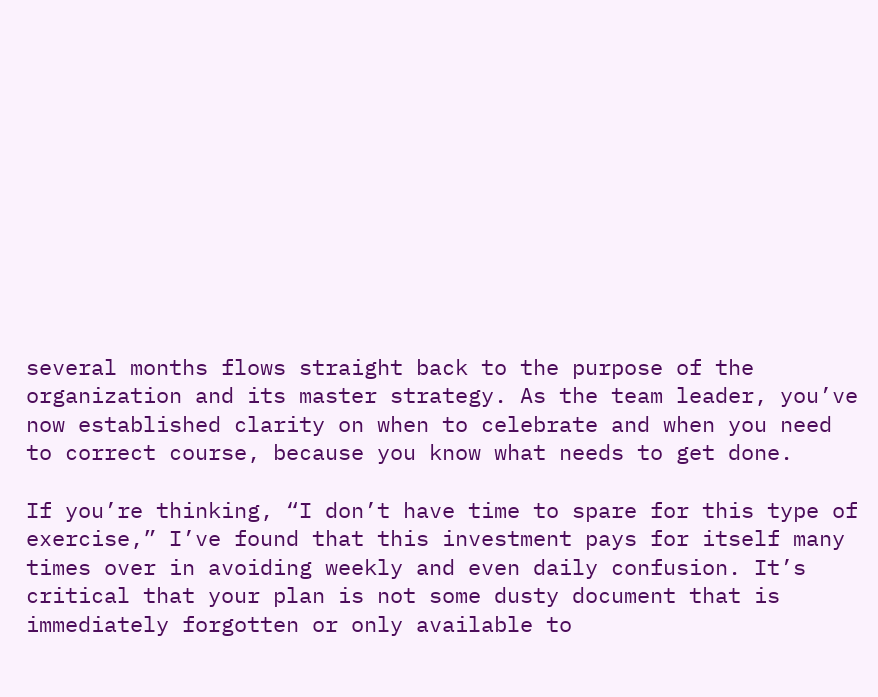several months flows straight back to the purpose of the organization and its master strategy. As the team leader, you’ve now established clarity on when to celebrate and when you need to correct course, because you know what needs to get done.

If you’re thinking, “I don’t have time to spare for this type of exercise,” I’ve found that this investment pays for itself many times over in avoiding weekly and even daily confusion. It’s critical that your plan is not some dusty document that is immediately forgotten or only available to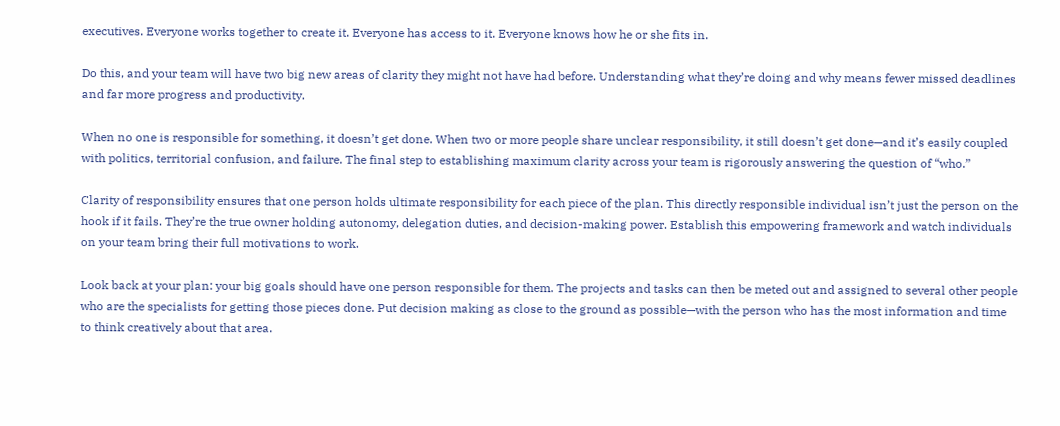executives. Everyone works together to create it. Everyone has access to it. Everyone knows how he or she fits in.

Do this, and your team will have two big new areas of clarity they might not have had before. Understanding what they’re doing and why means fewer missed deadlines and far more progress and productivity.

When no one is responsible for something, it doesn’t get done. When two or more people share unclear responsibility, it still doesn’t get done—and it’s easily coupled with politics, territorial confusion, and failure. The final step to establishing maximum clarity across your team is rigorously answering the question of “who.”

Clarity of responsibility ensures that one person holds ultimate responsibility for each piece of the plan. This directly responsible individual isn’t just the person on the hook if it fails. They’re the true owner holding autonomy, delegation duties, and decision-making power. Establish this empowering framework and watch individuals on your team bring their full motivations to work.

Look back at your plan: your big goals should have one person responsible for them. The projects and tasks can then be meted out and assigned to several other people who are the specialists for getting those pieces done. Put decision making as close to the ground as possible—with the person who has the most information and time to think creatively about that area.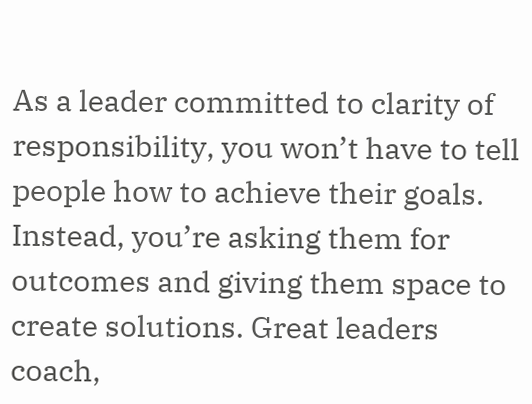As a leader committed to clarity of responsibility, you won’t have to tell people how to achieve their goals. Instead, you’re asking them for outcomes and giving them space to create solutions. Great leaders coach,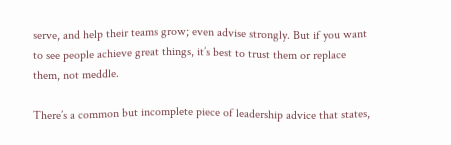serve, and help their teams grow; even advise strongly. But if you want to see people achieve great things, it’s best to trust them or replace them, not meddle.

There’s a common but incomplete piece of leadership advice that states,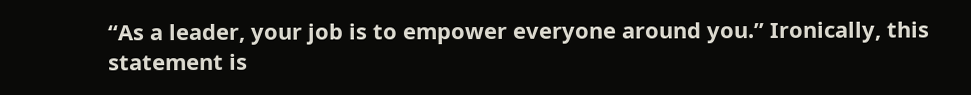“As a leader, your job is to empower everyone around you.” Ironically, this statement is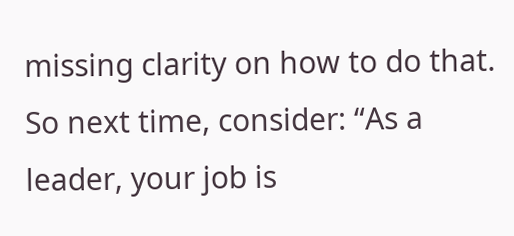missing clarity on how to do that. So next time, consider: “As a leader, your job is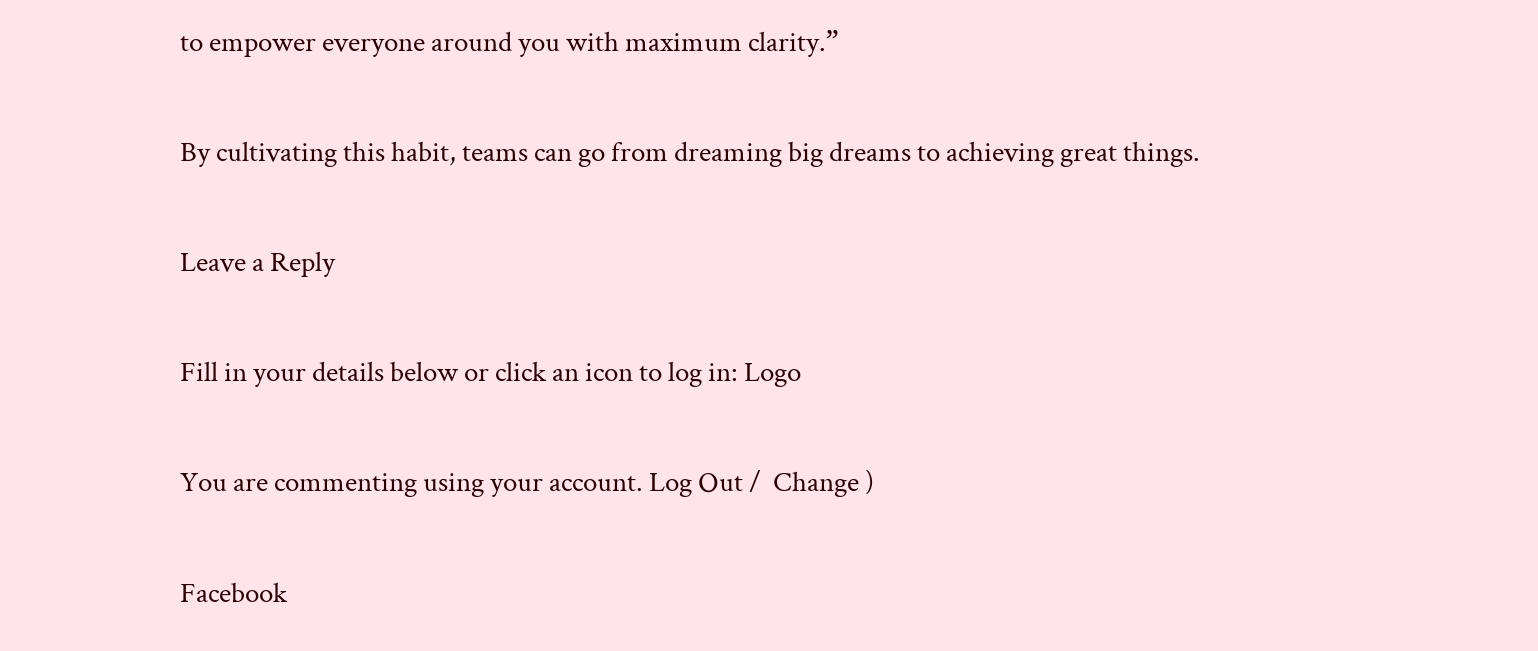to empower everyone around you with maximum clarity.”

By cultivating this habit, teams can go from dreaming big dreams to achieving great things.

Leave a Reply

Fill in your details below or click an icon to log in: Logo

You are commenting using your account. Log Out /  Change )

Facebook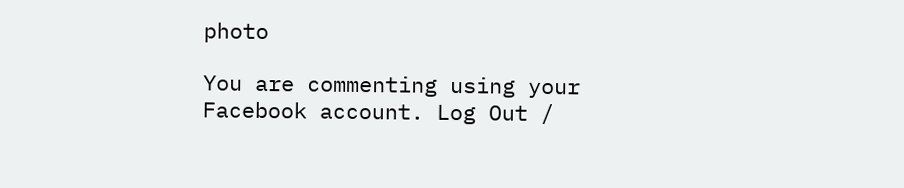photo

You are commenting using your Facebook account. Log Out /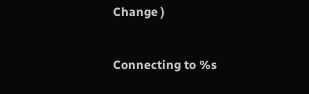Change )

Connecting to %s